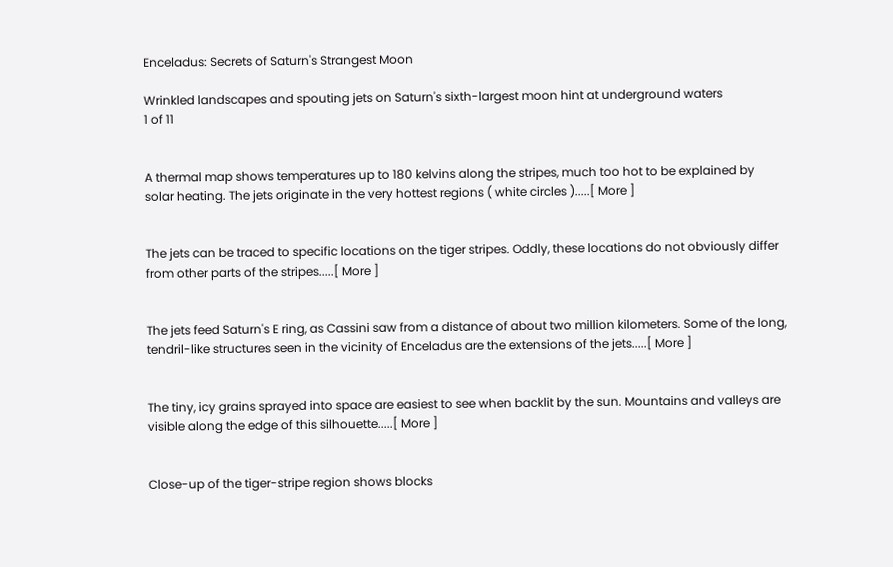Enceladus: Secrets of Saturn's Strangest Moon

Wrinkled landscapes and spouting jets on Saturn's sixth-largest moon hint at underground waters
1 of 11


A thermal map shows temperatures up to 180 kelvins along the stripes, much too hot to be explained by solar heating. The jets originate in the very hottest regions ( white circles ).....[ More ]


The jets can be traced to specific locations on the tiger stripes. Oddly, these locations do not obviously differ from other parts of the stripes.....[ More ]


The jets feed Saturn's E ring, as Cassini saw from a distance of about two million kilometers. Some of the long, tendril-like structures seen in the vicinity of Enceladus are the extensions of the jets.....[ More ]


The tiny, icy grains sprayed into space are easiest to see when backlit by the sun. Mountains and valleys are visible along the edge of this silhouette.....[ More ]


Close-up of the tiger-stripe region shows blocks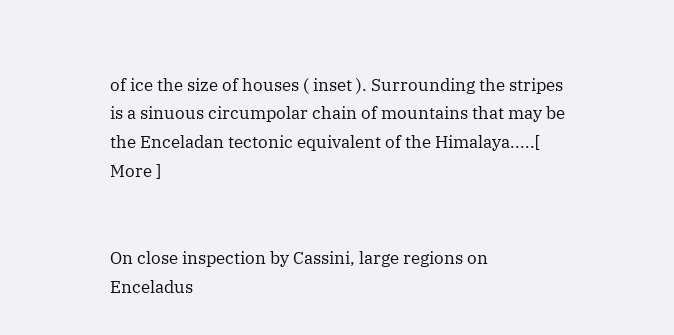of ice the size of houses ( inset ). Surrounding the stripes is a sinuous circumpolar chain of mountains that may be the Enceladan tectonic equivalent of the Himalaya.....[ More ]


On close inspection by Cassini, large regions on Enceladus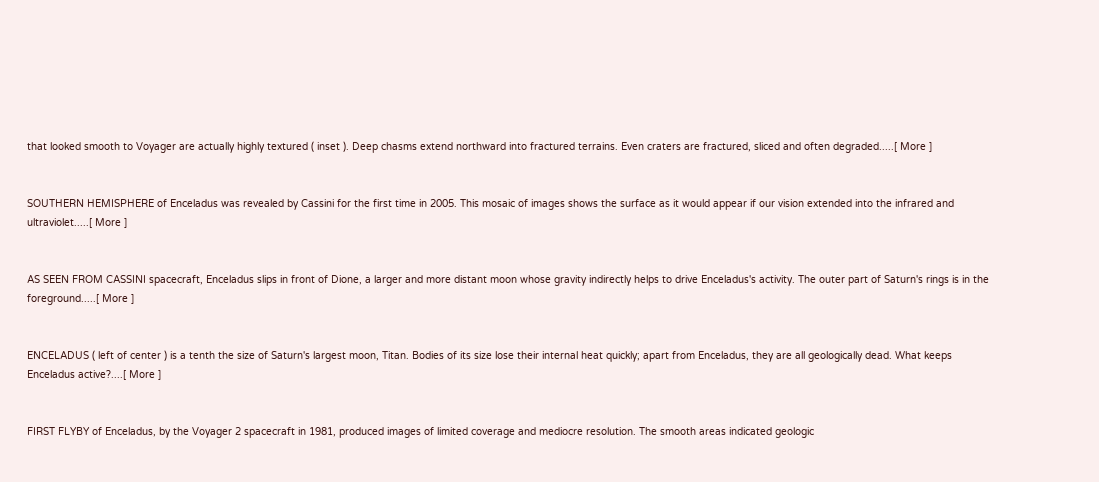that looked smooth to Voyager are actually highly textured ( inset ). Deep chasms extend northward into fractured terrains. Even craters are fractured, sliced and often degraded.....[ More ]


SOUTHERN HEMISPHERE of Enceladus was revealed by Cassini for the first time in 2005. This mosaic of images shows the surface as it would appear if our vision extended into the infrared and ultraviolet.....[ More ]


AS SEEN FROM CASSINI spacecraft, Enceladus slips in front of Dione, a larger and more distant moon whose gravity indirectly helps to drive Enceladus's activity. The outer part of Saturn's rings is in the foreground.....[ More ]


ENCELADUS ( left of center ) is a tenth the size of Saturn's largest moon, Titan. Bodies of its size lose their internal heat quickly; apart from Enceladus, they are all geologically dead. What keeps Enceladus active?....[ More ]


FIRST FLYBY of Enceladus, by the Voyager 2 spacecraft in 1981, produced images of limited coverage and mediocre resolution. The smooth areas indicated geologic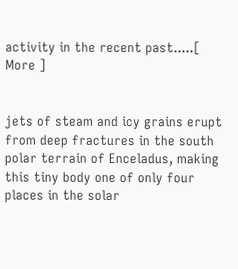activity in the recent past.....[ More ]


jets of steam and icy grains erupt from deep fractures in the south polar terrain of Enceladus, making this tiny body one of only four places in the solar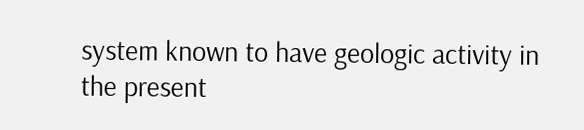system known to have geologic activity in the present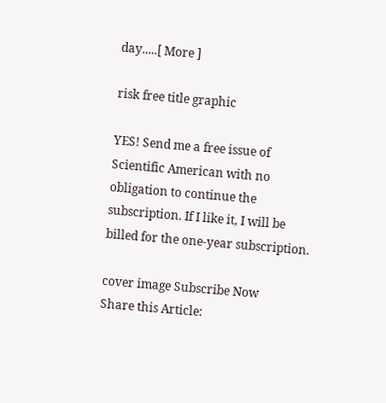day.....[ More ]

risk free title graphic

YES! Send me a free issue of Scientific American with no obligation to continue the subscription. If I like it, I will be billed for the one-year subscription.

cover image Subscribe Now
Share this Article: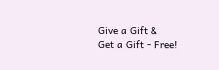Give a Gift &
Get a Gift - Free!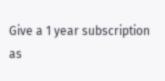Give a 1 year subscription
as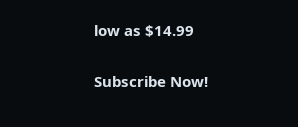low as $14.99

Subscribe Now!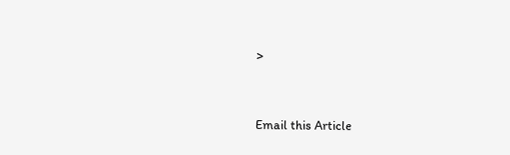>


Email this Article